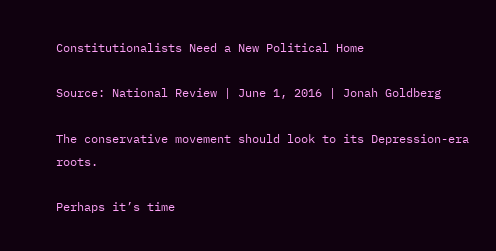Constitutionalists Need a New Political Home

Source: National Review | June 1, 2016 | Jonah Goldberg

The conservative movement should look to its Depression-era roots.

Perhaps it’s time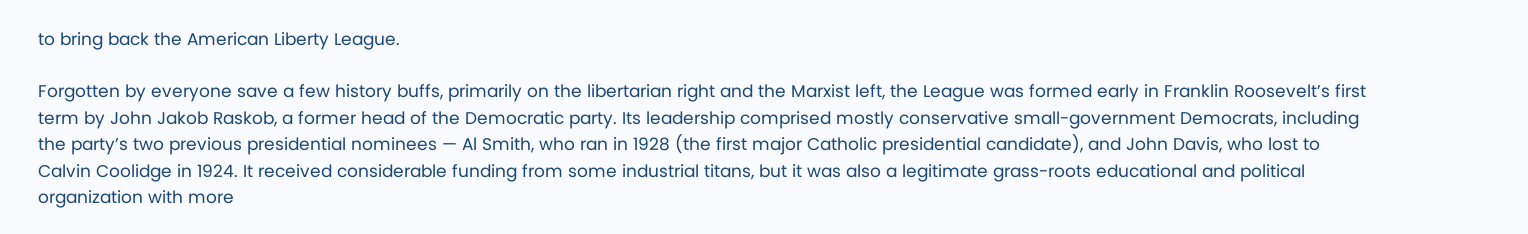to bring back the American Liberty League.

Forgotten by everyone save a few history buffs, primarily on the libertarian right and the Marxist left, the League was formed early in Franklin Roosevelt’s first term by John Jakob Raskob, a former head of the Democratic party. Its leadership comprised mostly conservative small-government Democrats, including the party’s two previous presidential nominees — Al Smith, who ran in 1928 (the first major Catholic presidential candidate), and John Davis, who lost to Calvin Coolidge in 1924. It received considerable funding from some industrial titans, but it was also a legitimate grass-roots educational and political organization with more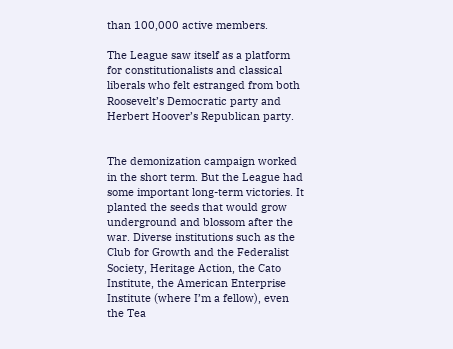than 100,000 active members.

The League saw itself as a platform for constitutionalists and classical liberals who felt estranged from both Roosevelt’s Democratic party and Herbert Hoover’s Republican party.


The demonization campaign worked in the short term. But the League had some important long-term victories. It planted the seeds that would grow underground and blossom after the war. Diverse institutions such as the Club for Growth and the Federalist Society, Heritage Action, the Cato Institute, the American Enterprise Institute (where I’m a fellow), even the Tea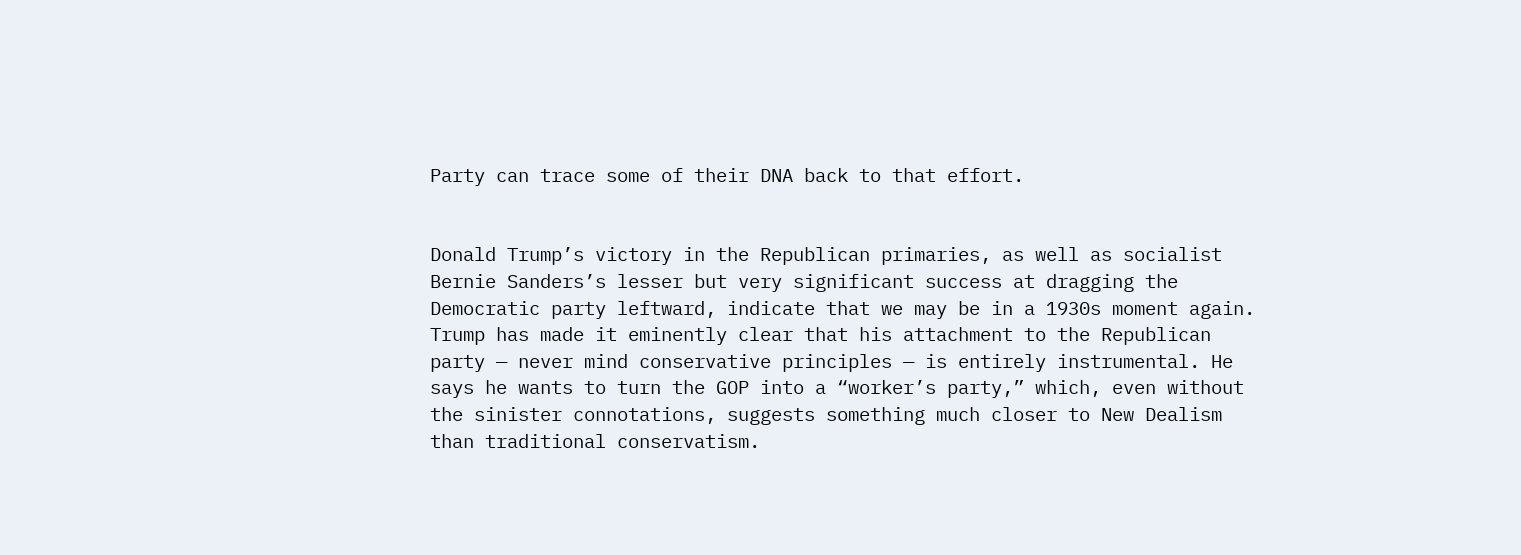Party can trace some of their DNA back to that effort.


Donald Trump’s victory in the Republican primaries, as well as socialist Bernie Sanders’s lesser but very significant success at dragging the Democratic party leftward, indicate that we may be in a 1930s moment again. Trump has made it eminently clear that his attachment to the Republican party — never mind conservative principles — is entirely instrumental. He says he wants to turn the GOP into a “worker’s party,” which, even without the sinister connotations, suggests something much closer to New Dealism than traditional conservatism.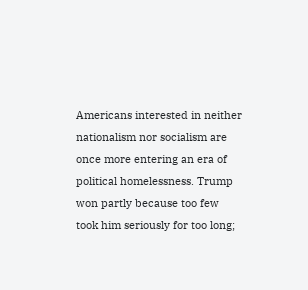Americans interested in neither nationalism nor socialism are once more entering an era of political homelessness. Trump won partly because too few took him seriously for too long;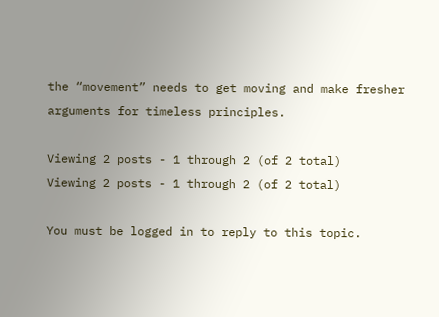the “movement” needs to get moving and make fresher arguments for timeless principles.

Viewing 2 posts - 1 through 2 (of 2 total)
Viewing 2 posts - 1 through 2 (of 2 total)

You must be logged in to reply to this topic.